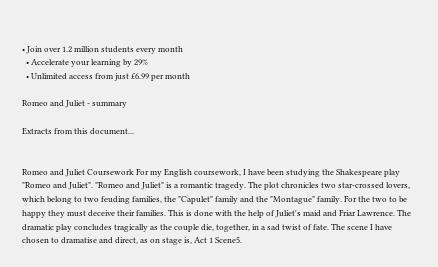• Join over 1.2 million students every month
  • Accelerate your learning by 29%
  • Unlimited access from just £6.99 per month

Romeo and Juliet - summary

Extracts from this document...


Romeo and Juliet Coursework For my English coursework, I have been studying the Shakespeare play "Romeo and Juliet". "Romeo and Juliet" is a romantic tragedy. The plot chronicles two star-crossed lovers, which belong to two feuding families, the "Capulet" family and the "Montague" family. For the two to be happy they must deceive their families. This is done with the help of Juliet's maid and Friar Lawrence. The dramatic play concludes tragically as the couple die, together, in a sad twist of fate. The scene I have chosen to dramatise and direct, as on stage is, Act 1 Scene5.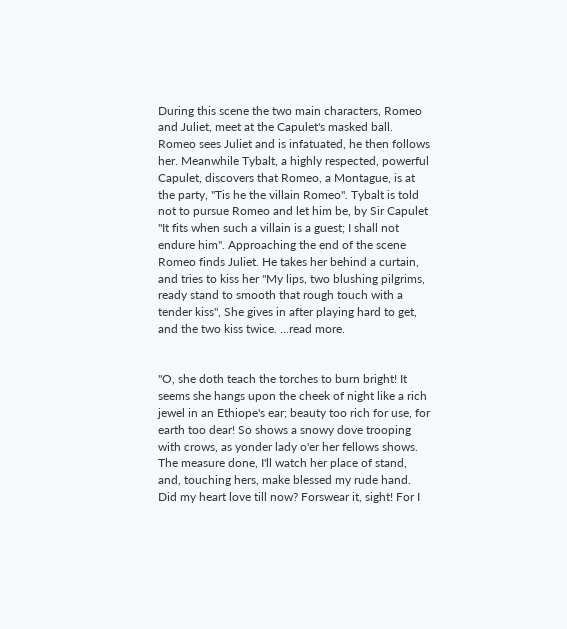During this scene the two main characters, Romeo and Juliet, meet at the Capulet's masked ball. Romeo sees Juliet and is infatuated, he then follows her. Meanwhile Tybalt, a highly respected, powerful Capulet, discovers that Romeo, a Montague, is at the party, "Tis he the villain Romeo". Tybalt is told not to pursue Romeo and let him be, by Sir Capulet "It fits when such a villain is a guest; I shall not endure him". Approaching the end of the scene Romeo finds Juliet. He takes her behind a curtain, and tries to kiss her "My lips, two blushing pilgrims, ready stand to smooth that rough touch with a tender kiss", She gives in after playing hard to get, and the two kiss twice. ...read more.


"O, she doth teach the torches to burn bright! It seems she hangs upon the cheek of night like a rich jewel in an Ethiope's ear; beauty too rich for use, for earth too dear! So shows a snowy dove trooping with crows, as yonder lady o'er her fellows shows. The measure done, I'll watch her place of stand, and, touching hers, make blessed my rude hand. Did my heart love till now? Forswear it, sight! For I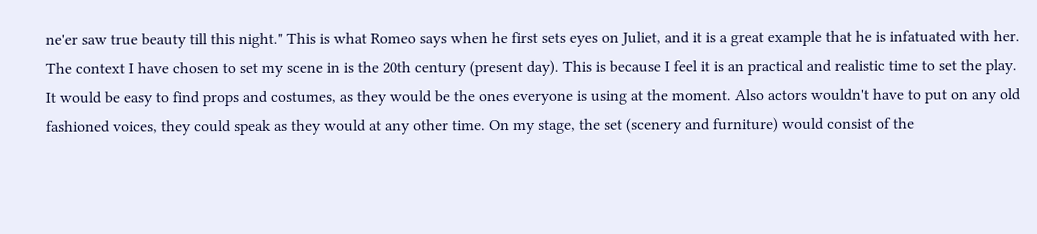ne'er saw true beauty till this night." This is what Romeo says when he first sets eyes on Juliet, and it is a great example that he is infatuated with her. The context I have chosen to set my scene in is the 20th century (present day). This is because I feel it is an practical and realistic time to set the play. It would be easy to find props and costumes, as they would be the ones everyone is using at the moment. Also actors wouldn't have to put on any old fashioned voices, they could speak as they would at any other time. On my stage, the set (scenery and furniture) would consist of the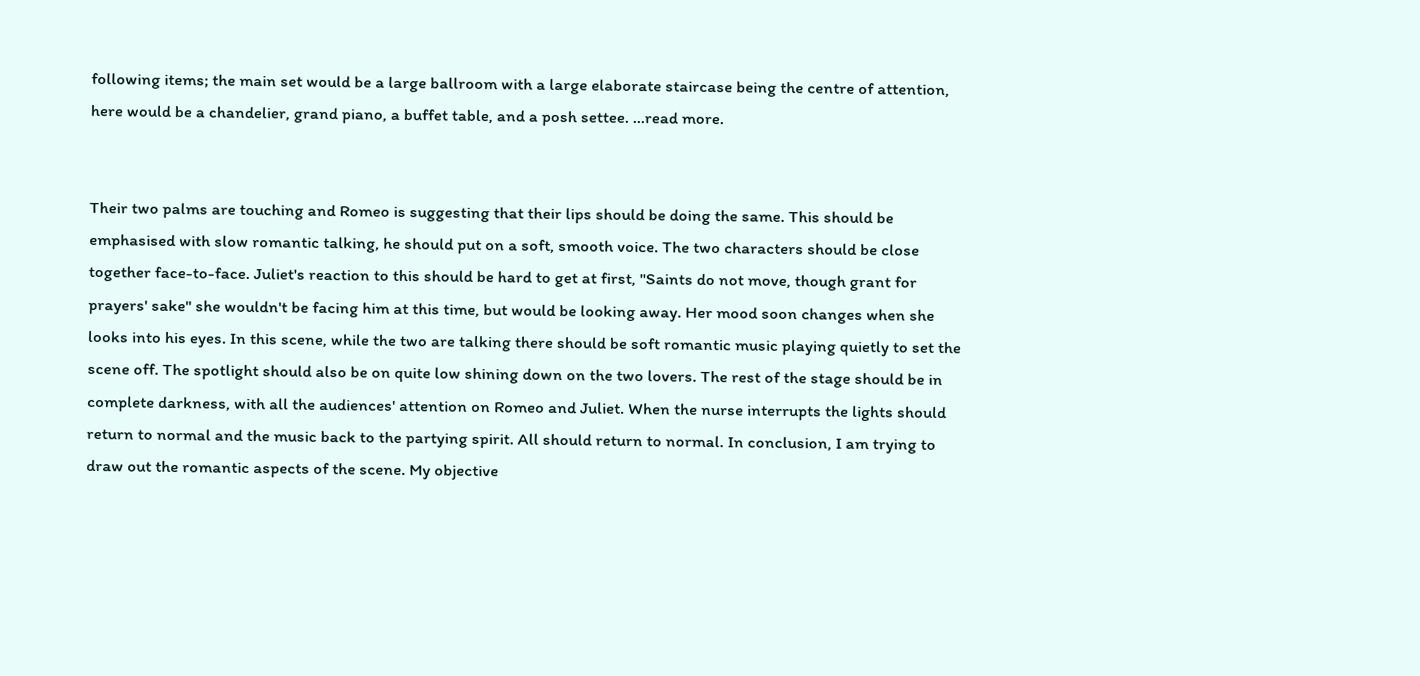following items; the main set would be a large ballroom with a large elaborate staircase being the centre of attention, here would be a chandelier, grand piano, a buffet table, and a posh settee. ...read more.


Their two palms are touching and Romeo is suggesting that their lips should be doing the same. This should be emphasised with slow romantic talking, he should put on a soft, smooth voice. The two characters should be close together face-to-face. Juliet's reaction to this should be hard to get at first, "Saints do not move, though grant for prayers' sake" she wouldn't be facing him at this time, but would be looking away. Her mood soon changes when she looks into his eyes. In this scene, while the two are talking there should be soft romantic music playing quietly to set the scene off. The spotlight should also be on quite low shining down on the two lovers. The rest of the stage should be in complete darkness, with all the audiences' attention on Romeo and Juliet. When the nurse interrupts the lights should return to normal and the music back to the partying spirit. All should return to normal. In conclusion, I am trying to draw out the romantic aspects of the scene. My objective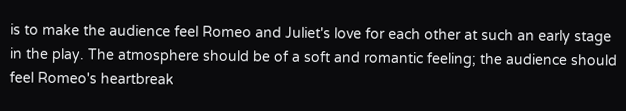is to make the audience feel Romeo and Juliet's love for each other at such an early stage in the play. The atmosphere should be of a soft and romantic feeling; the audience should feel Romeo's heartbreak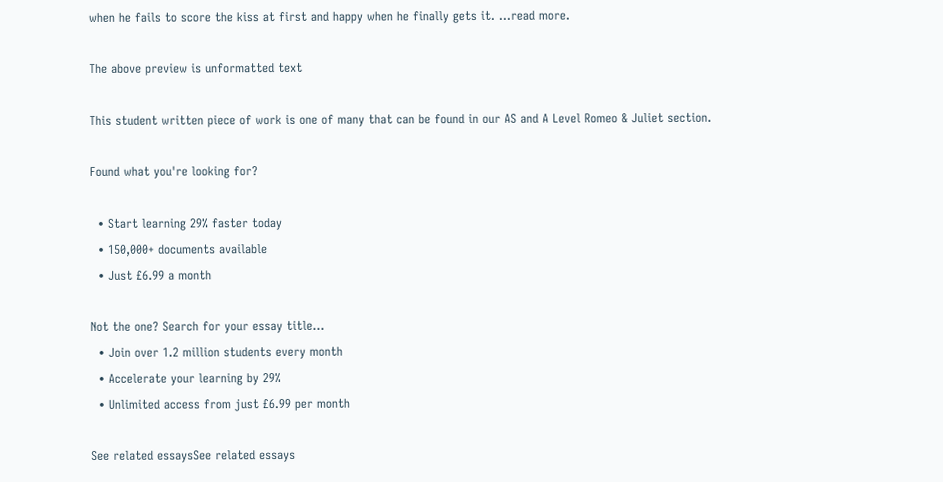when he fails to score the kiss at first and happy when he finally gets it. ...read more.

The above preview is unformatted text

This student written piece of work is one of many that can be found in our AS and A Level Romeo & Juliet section.

Found what you're looking for?

  • Start learning 29% faster today
  • 150,000+ documents available
  • Just £6.99 a month

Not the one? Search for your essay title...
  • Join over 1.2 million students every month
  • Accelerate your learning by 29%
  • Unlimited access from just £6.99 per month

See related essaysSee related essays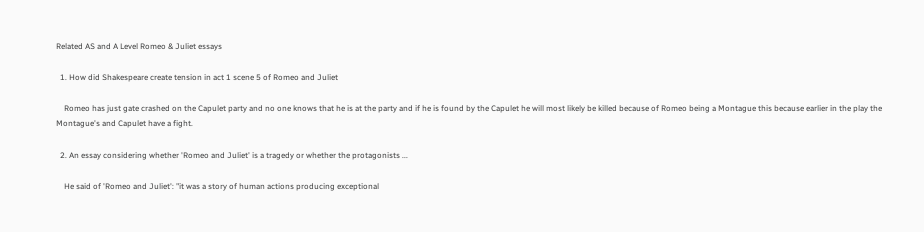Related AS and A Level Romeo & Juliet essays

  1. How did Shakespeare create tension in act 1 scene 5 of Romeo and Juliet

    Romeo has just gate crashed on the Capulet party and no one knows that he is at the party and if he is found by the Capulet he will most likely be killed because of Romeo being a Montague this because earlier in the play the Montague's and Capulet have a fight.

  2. An essay considering whether 'Romeo and Juliet' is a tragedy or whether the protagonists ...

    He said of 'Romeo and Juliet': "it was a story of human actions producing exceptional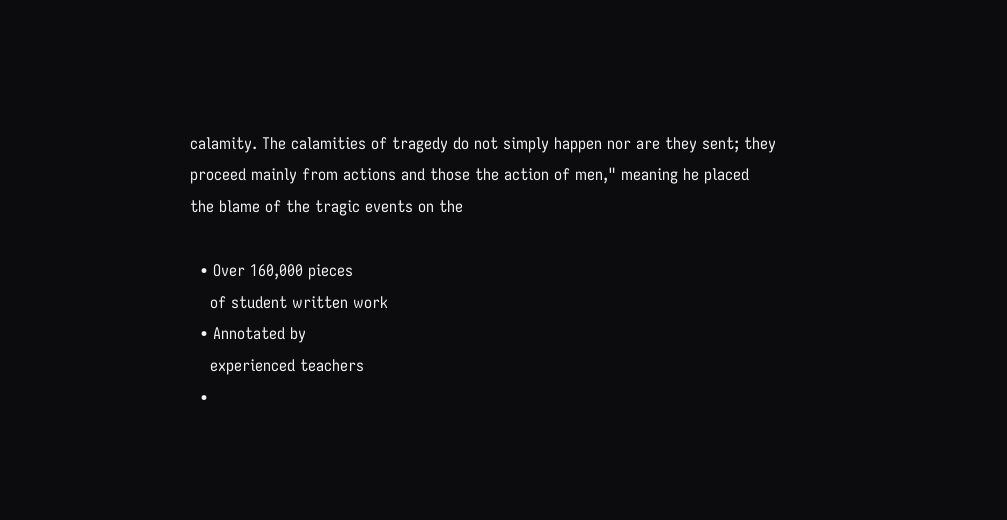calamity. The calamities of tragedy do not simply happen nor are they sent; they proceed mainly from actions and those the action of men," meaning he placed the blame of the tragic events on the

  • Over 160,000 pieces
    of student written work
  • Annotated by
    experienced teachers
  •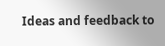Ideas and feedback to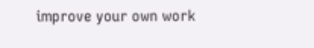improve your own work